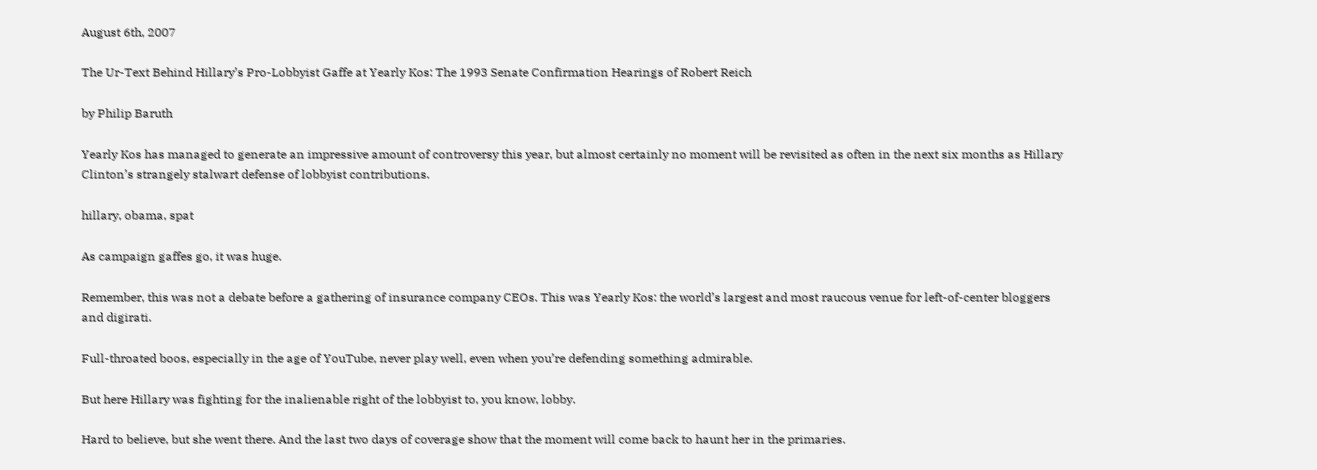August 6th, 2007

The Ur-Text Behind Hillary’s Pro-Lobbyist Gaffe at Yearly Kos: The 1993 Senate Confirmation Hearings of Robert Reich

by Philip Baruth

Yearly Kos has managed to generate an impressive amount of controversy this year, but almost certainly no moment will be revisited as often in the next six months as Hillary Clinton’s strangely stalwart defense of lobbyist contributions.

hillary, obama, spat

As campaign gaffes go, it was huge.

Remember, this was not a debate before a gathering of insurance company CEOs. This was Yearly Kos: the world’s largest and most raucous venue for left-of-center bloggers and digirati.

Full-throated boos, especially in the age of YouTube, never play well, even when you’re defending something admirable.

But here Hillary was fighting for the inalienable right of the lobbyist to, you know, lobby.

Hard to believe, but she went there. And the last two days of coverage show that the moment will come back to haunt her in the primaries.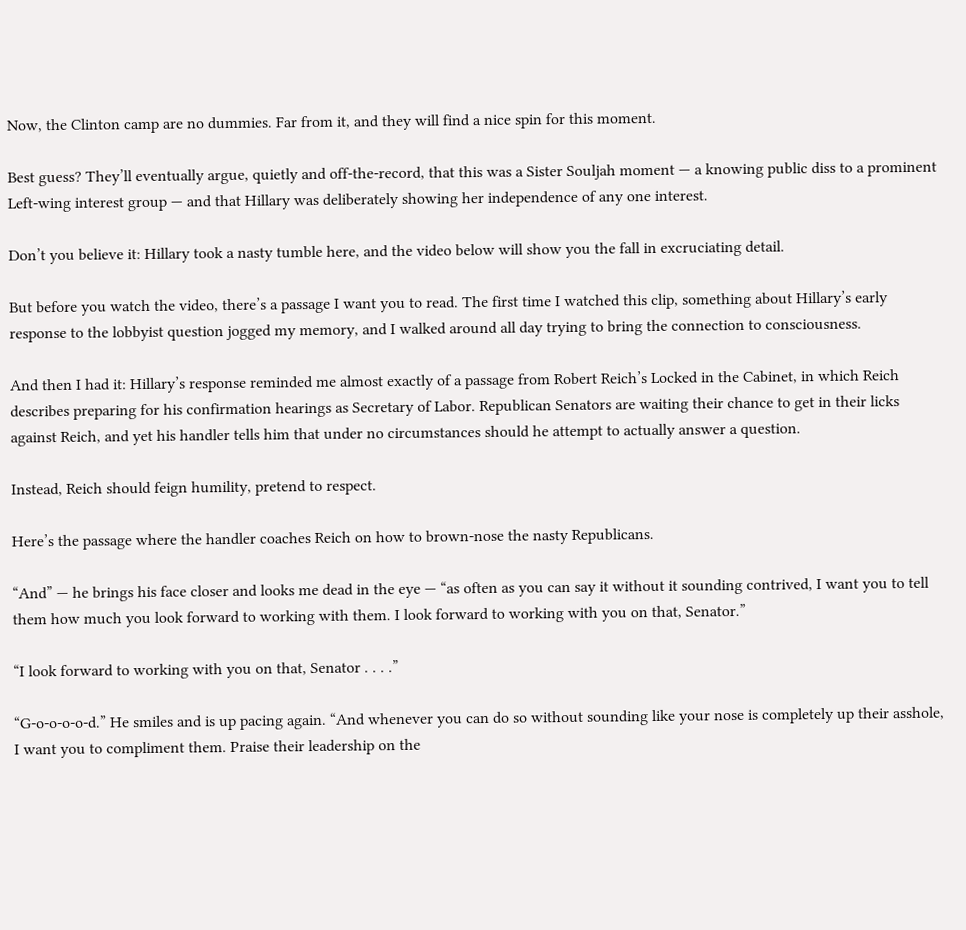Now, the Clinton camp are no dummies. Far from it, and they will find a nice spin for this moment.

Best guess? They’ll eventually argue, quietly and off-the-record, that this was a Sister Souljah moment — a knowing public diss to a prominent Left-wing interest group — and that Hillary was deliberately showing her independence of any one interest.

Don’t you believe it: Hillary took a nasty tumble here, and the video below will show you the fall in excruciating detail.

But before you watch the video, there’s a passage I want you to read. The first time I watched this clip, something about Hillary’s early response to the lobbyist question jogged my memory, and I walked around all day trying to bring the connection to consciousness.

And then I had it: Hillary’s response reminded me almost exactly of a passage from Robert Reich’s Locked in the Cabinet, in which Reich describes preparing for his confirmation hearings as Secretary of Labor. Republican Senators are waiting their chance to get in their licks against Reich, and yet his handler tells him that under no circumstances should he attempt to actually answer a question.

Instead, Reich should feign humility, pretend to respect.

Here’s the passage where the handler coaches Reich on how to brown-nose the nasty Republicans.

“And” — he brings his face closer and looks me dead in the eye — “as often as you can say it without it sounding contrived, I want you to tell them how much you look forward to working with them. I look forward to working with you on that, Senator.”

“I look forward to working with you on that, Senator . . . .”

“G-o-o-o-o-d.” He smiles and is up pacing again. “And whenever you can do so without sounding like your nose is completely up their asshole, I want you to compliment them. Praise their leadership on the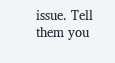issue. Tell them you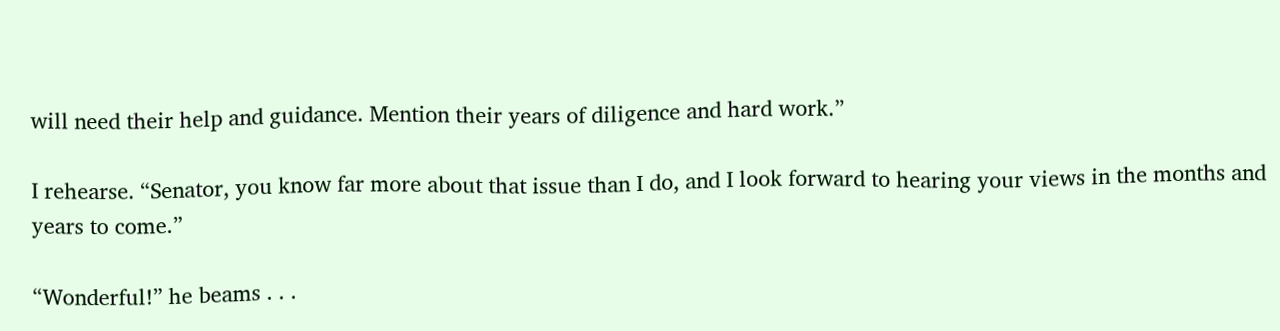will need their help and guidance. Mention their years of diligence and hard work.”

I rehearse. “Senator, you know far more about that issue than I do, and I look forward to hearing your views in the months and years to come.”

“Wonderful!” he beams . . .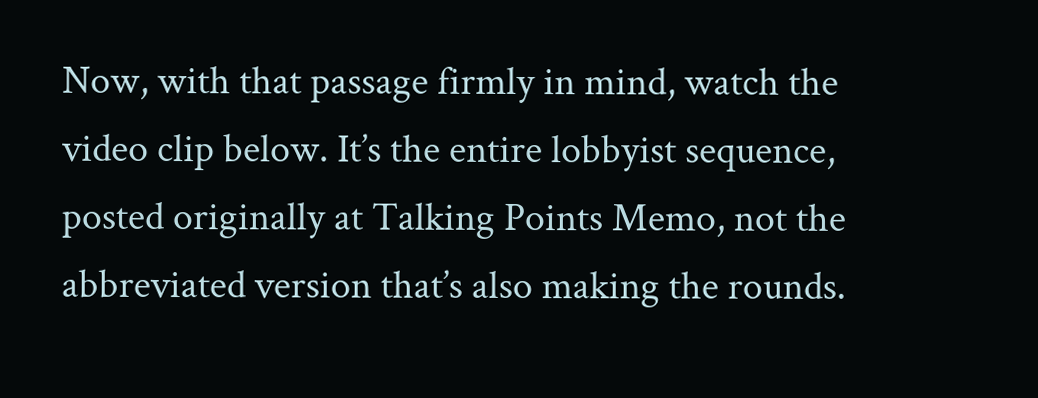Now, with that passage firmly in mind, watch the video clip below. It’s the entire lobbyist sequence, posted originally at Talking Points Memo, not the abbreviated version that’s also making the rounds.